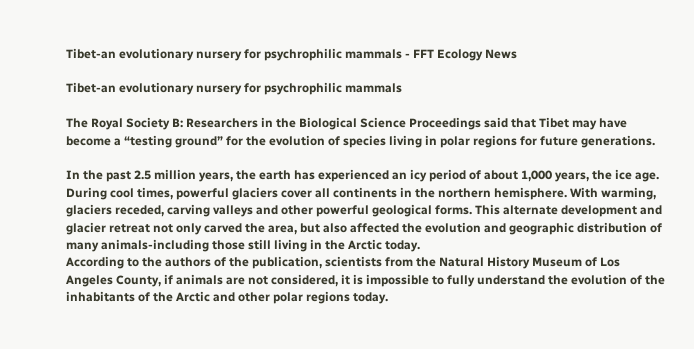Tibet-an evolutionary nursery for psychrophilic mammals - FFT Ecology News

Tibet-an evolutionary nursery for psychrophilic mammals

The Royal Society B: Researchers in the Biological Science Proceedings said that Tibet may have become a “testing ground” for the evolution of species living in polar regions for future generations.

In the past 2.5 million years, the earth has experienced an icy period of about 1,000 years, the ice age. During cool times, powerful glaciers cover all continents in the northern hemisphere. With warming, glaciers receded, carving valleys and other powerful geological forms. This alternate development and glacier retreat not only carved the area, but also affected the evolution and geographic distribution of many animals-including those still living in the Arctic today.
According to the authors of the publication, scientists from the Natural History Museum of Los Angeles County, if animals are not considered, it is impossible to fully understand the evolution of the inhabitants of the Arctic and other polar regions today.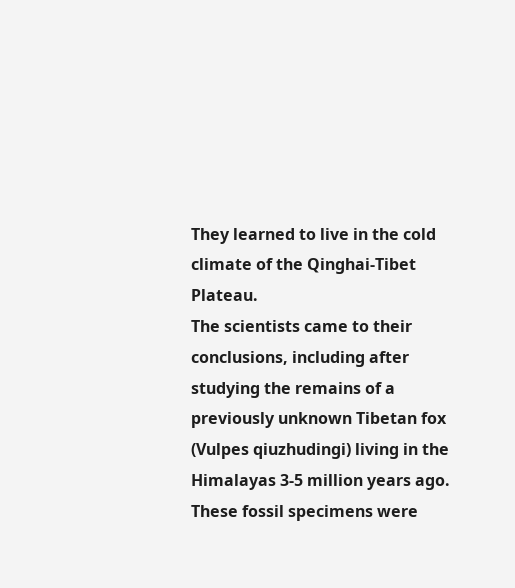They learned to live in the cold climate of the Qinghai-Tibet Plateau.
The scientists came to their conclusions, including after studying the remains of a previously unknown Tibetan fox (Vulpes qiuzhudingi) living in the Himalayas 3-5 million years ago. These fossil specimens were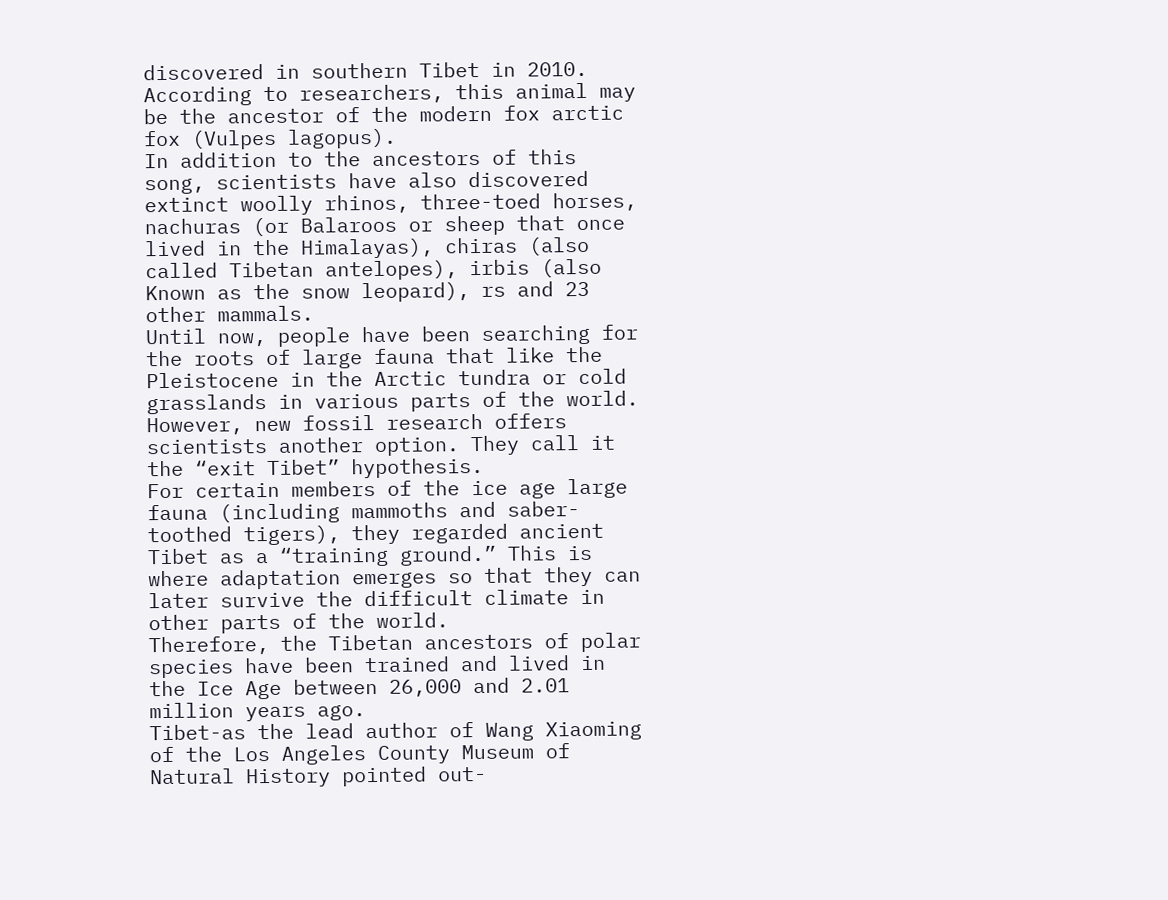discovered in southern Tibet in 2010. According to researchers, this animal may be the ancestor of the modern fox arctic fox (Vulpes lagopus).
In addition to the ancestors of this song, scientists have also discovered extinct woolly rhinos, three-toed horses, nachuras (or Balaroos or sheep that once lived in the Himalayas), chiras (also called Tibetan antelopes), irbis (also Known as the snow leopard), rs and 23 other mammals.
Until now, people have been searching for the roots of large fauna that like the Pleistocene in the Arctic tundra or cold grasslands in various parts of the world. However, new fossil research offers scientists another option. They call it the “exit Tibet” hypothesis.
For certain members of the ice age large fauna (including mammoths and saber-toothed tigers), they regarded ancient Tibet as a “training ground.” This is where adaptation emerges so that they can later survive the difficult climate in other parts of the world.
Therefore, the Tibetan ancestors of polar species have been trained and lived in the Ice Age between 26,000 and 2.01 million years ago.
Tibet-as the lead author of Wang Xiaoming of the Los Angeles County Museum of Natural History pointed out-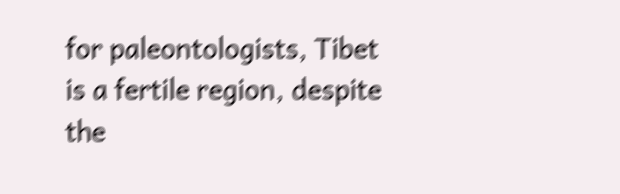for paleontologists, Tibet is a fertile region, despite the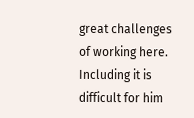great challenges of working here. Including it is difficult for him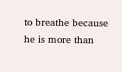to breathe because he is more than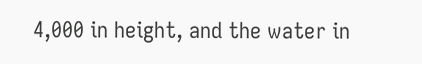4,000 in height, and the water in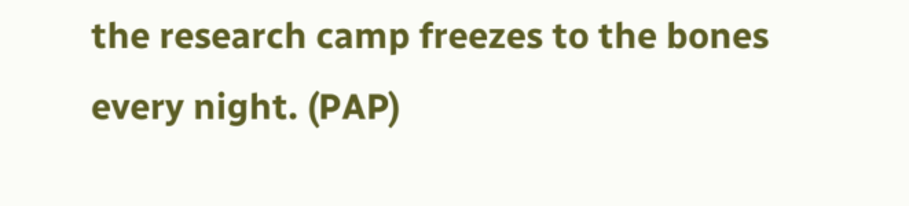the research camp freezes to the bones every night. (PAP)